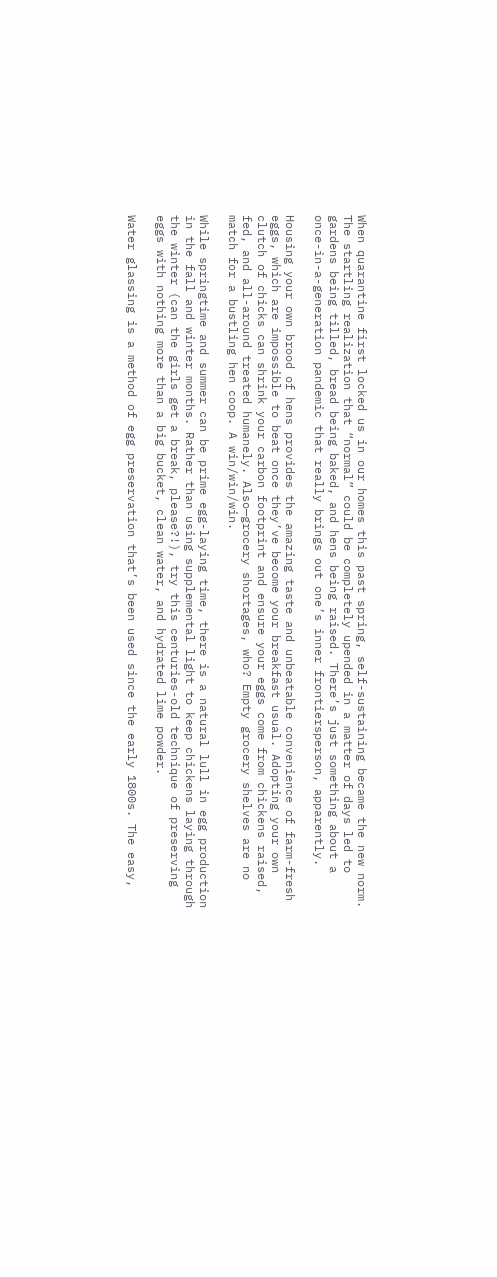When quarantine first locked us in our homes this past spring, self-sustaining became the new norm. The startling realization that “normal” could be completely upended in a matter of days led to gardens being tilled, bread being baked, and hens being raised. There’s just something about a once-in-a-generation pandemic that really brings out one’s inner frontiersperson, apparently.

Housing your own brood of hens provides the amazing taste and unbeatable convenience of farm-fresh eggs, which are impossible to beat once they’ve become your breakfast usual. Adopting your own clutch of chicks can shrink your carbon footprint and ensure your eggs come from chickens raised, fed, and all-around treated humanely. Also—grocery shortages, who? Empty grocery shelves are no match for a bustling hen coop. A win/win/win.

While springtime and summer can be prime egg-laying time, there is a natural lull in egg production in the fall and winter months. Rather than using supplemental light to keep chickens laying through the winter (can the girls get a break, please?!), try this centuries-old technique of preserving eggs with nothing more than a big bucket, clean water, and hydrated lime powder.

Water glassing is a method of egg preservation that’s been used since the early 1800s. The easy,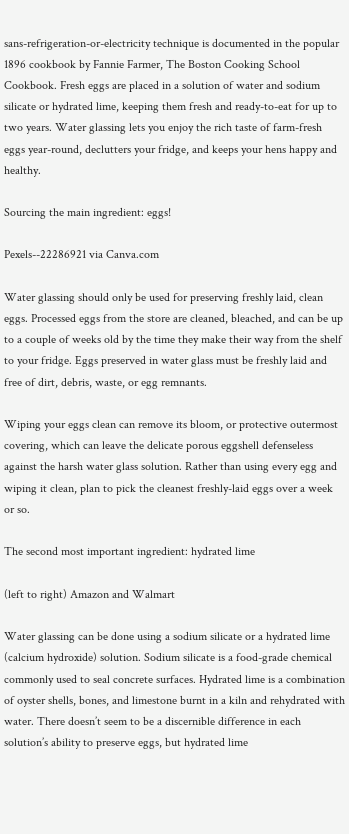sans-refrigeration-or-electricity technique is documented in the popular 1896 cookbook by Fannie Farmer, The Boston Cooking School Cookbook. Fresh eggs are placed in a solution of water and sodium silicate or hydrated lime, keeping them fresh and ready-to-eat for up to two years. Water glassing lets you enjoy the rich taste of farm-fresh eggs year-round, declutters your fridge, and keeps your hens happy and healthy.

Sourcing the main ingredient: eggs!

Pexels--22286921 via Canva.com

Water glassing should only be used for preserving freshly laid, clean eggs. Processed eggs from the store are cleaned, bleached, and can be up to a couple of weeks old by the time they make their way from the shelf to your fridge. Eggs preserved in water glass must be freshly laid and free of dirt, debris, waste, or egg remnants.

Wiping your eggs clean can remove its bloom, or protective outermost covering, which can leave the delicate porous eggshell defenseless against the harsh water glass solution. Rather than using every egg and wiping it clean, plan to pick the cleanest freshly-laid eggs over a week or so.

The second most important ingredient: hydrated lime

(left to right) Amazon and Walmart

Water glassing can be done using a sodium silicate or a hydrated lime (calcium hydroxide) solution. Sodium silicate is a food-grade chemical commonly used to seal concrete surfaces. Hydrated lime is a combination of oyster shells, bones, and limestone burnt in a kiln and rehydrated with water. There doesn’t seem to be a discernible difference in each solution’s ability to preserve eggs, but hydrated lime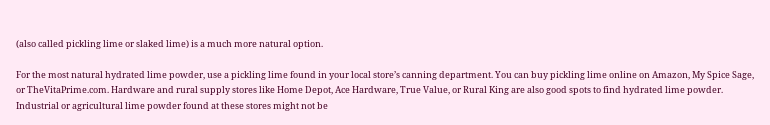(also called pickling lime or slaked lime) is a much more natural option.

For the most natural hydrated lime powder, use a pickling lime found in your local store’s canning department. You can buy pickling lime online on Amazon, My Spice Sage, or TheVitaPrime.com. Hardware and rural supply stores like Home Depot, Ace Hardware, True Value, or Rural King are also good spots to find hydrated lime powder. Industrial or agricultural lime powder found at these stores might not be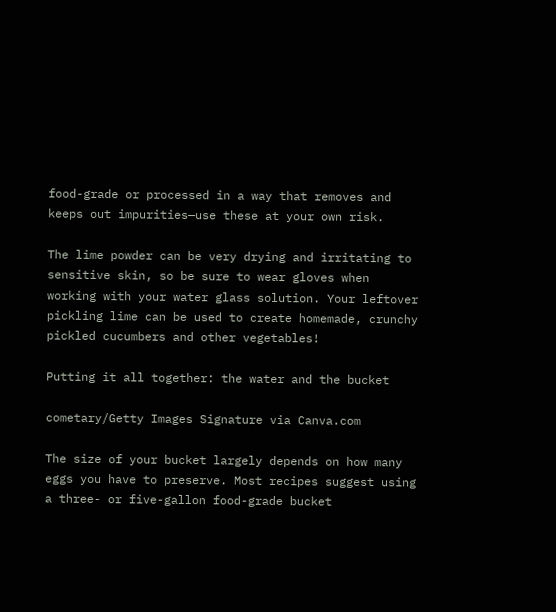food-grade or processed in a way that removes and keeps out impurities—use these at your own risk.

The lime powder can be very drying and irritating to sensitive skin, so be sure to wear gloves when working with your water glass solution. Your leftover pickling lime can be used to create homemade, crunchy pickled cucumbers and other vegetables!

Putting it all together: the water and the bucket

cometary/Getty Images Signature via Canva.com

The size of your bucket largely depends on how many eggs you have to preserve. Most recipes suggest using a three- or five-gallon food-grade bucket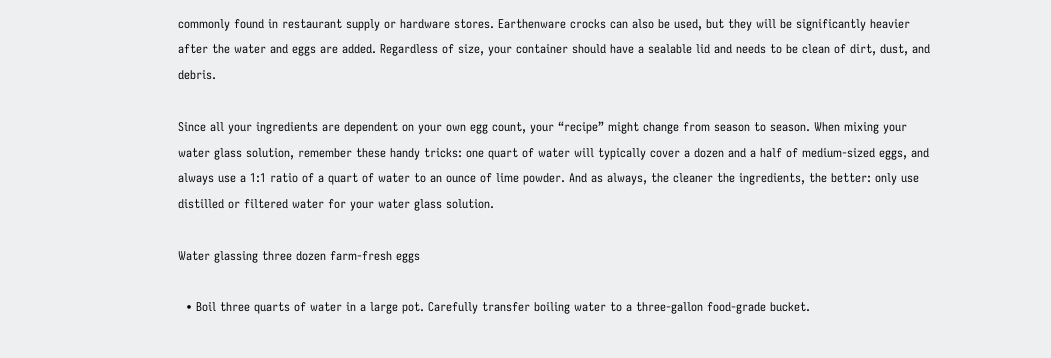commonly found in restaurant supply or hardware stores. Earthenware crocks can also be used, but they will be significantly heavier after the water and eggs are added. Regardless of size, your container should have a sealable lid and needs to be clean of dirt, dust, and debris.

Since all your ingredients are dependent on your own egg count, your “recipe” might change from season to season. When mixing your water glass solution, remember these handy tricks: one quart of water will typically cover a dozen and a half of medium-sized eggs, and always use a 1:1 ratio of a quart of water to an ounce of lime powder. And as always, the cleaner the ingredients, the better: only use distilled or filtered water for your water glass solution.

Water glassing three dozen farm-fresh eggs

  • Boil three quarts of water in a large pot. Carefully transfer boiling water to a three-gallon food-grade bucket.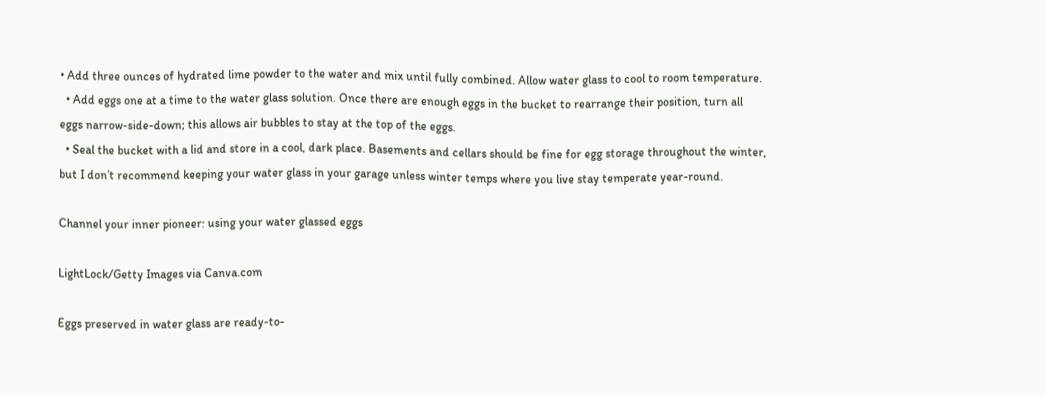• Add three ounces of hydrated lime powder to the water and mix until fully combined. Allow water glass to cool to room temperature.
  • Add eggs one at a time to the water glass solution. Once there are enough eggs in the bucket to rearrange their position, turn all eggs narrow-side-down; this allows air bubbles to stay at the top of the eggs.
  • Seal the bucket with a lid and store in a cool, dark place. Basements and cellars should be fine for egg storage throughout the winter, but I don’t recommend keeping your water glass in your garage unless winter temps where you live stay temperate year-round.

Channel your inner pioneer: using your water glassed eggs

LightLock/Getty Images via Canva.com

Eggs preserved in water glass are ready-to-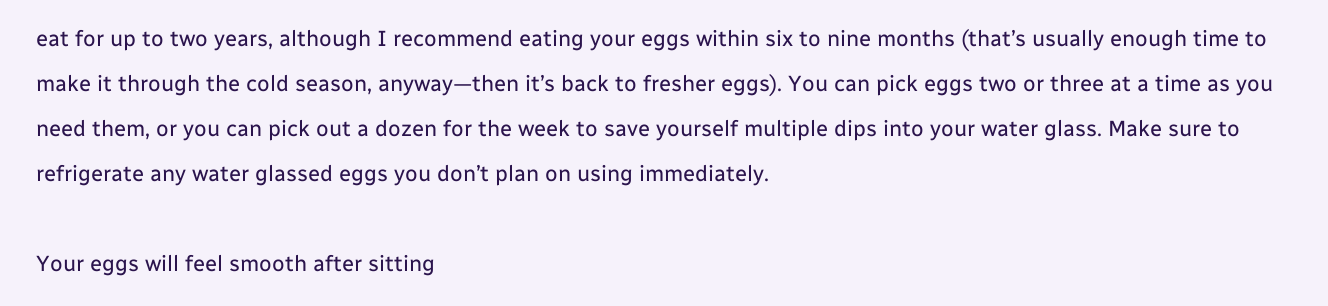eat for up to two years, although I recommend eating your eggs within six to nine months (that’s usually enough time to make it through the cold season, anyway—then it’s back to fresher eggs). You can pick eggs two or three at a time as you need them, or you can pick out a dozen for the week to save yourself multiple dips into your water glass. Make sure to refrigerate any water glassed eggs you don’t plan on using immediately.

Your eggs will feel smooth after sitting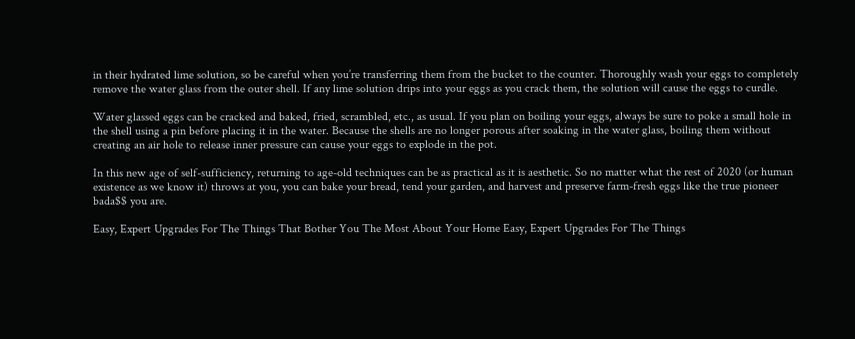in their hydrated lime solution, so be careful when you’re transferring them from the bucket to the counter. Thoroughly wash your eggs to completely remove the water glass from the outer shell. If any lime solution drips into your eggs as you crack them, the solution will cause the eggs to curdle.

Water glassed eggs can be cracked and baked, fried, scrambled, etc., as usual. If you plan on boiling your eggs, always be sure to poke a small hole in the shell using a pin before placing it in the water. Because the shells are no longer porous after soaking in the water glass, boiling them without creating an air hole to release inner pressure can cause your eggs to explode in the pot.

In this new age of self-sufficiency, returning to age-old techniques can be as practical as it is aesthetic. So no matter what the rest of 2020 (or human existence as we know it) throws at you, you can bake your bread, tend your garden, and harvest and preserve farm-fresh eggs like the true pioneer bada$$ you are.

Easy, Expert Upgrades For The Things That Bother You The Most About Your Home Easy, Expert Upgrades For The Things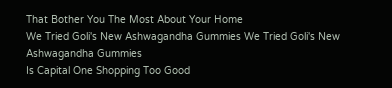That Bother You The Most About Your Home
We Tried Goli's New Ashwagandha Gummies We Tried Goli's New Ashwagandha Gummies
Is Capital One Shopping Too Good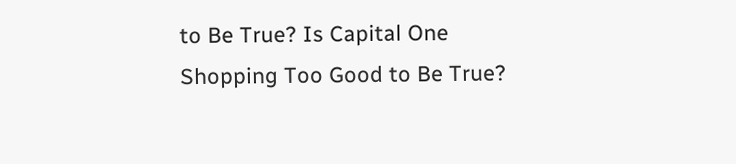to Be True? Is Capital One Shopping Too Good to Be True?